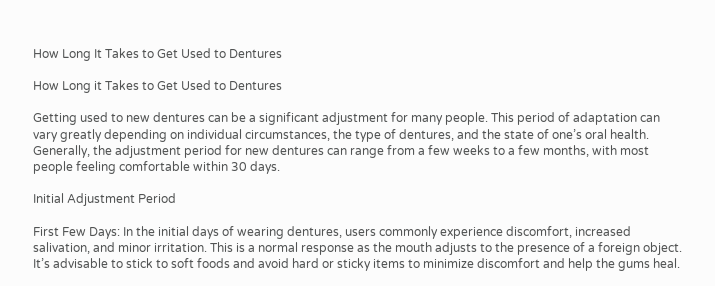How Long It Takes to Get Used to Dentures

How Long it Takes to Get Used to Dentures

Getting used to new dentures can be a significant adjustment for many people. This period of adaptation can vary greatly depending on individual circumstances, the type of dentures, and the state of one’s oral health. Generally, the adjustment period for new dentures can range from a few weeks to a few months, with most people feeling comfortable within 30 days.

Initial Adjustment Period

First Few Days: In the initial days of wearing dentures, users commonly experience discomfort, increased salivation, and minor irritation. This is a normal response as the mouth adjusts to the presence of a foreign object. It’s advisable to stick to soft foods and avoid hard or sticky items to minimize discomfort and help the gums heal.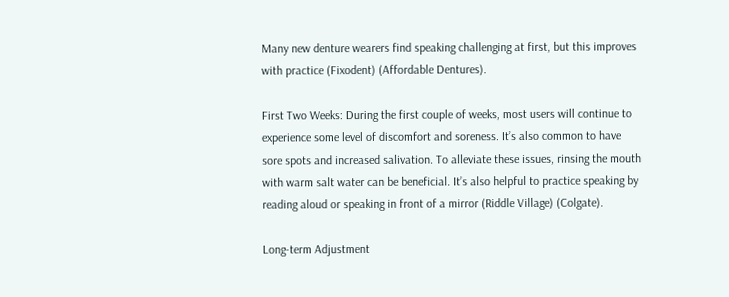Many new denture wearers find speaking challenging at first, but this improves with practice (Fixodent) (Affordable Dentures).

First Two Weeks: During the first couple of weeks, most users will continue to experience some level of discomfort and soreness. It’s also common to have sore spots and increased salivation. To alleviate these issues, rinsing the mouth with warm salt water can be beneficial. It’s also helpful to practice speaking by reading aloud or speaking in front of a mirror (Riddle Village) (Colgate).

Long-term Adjustment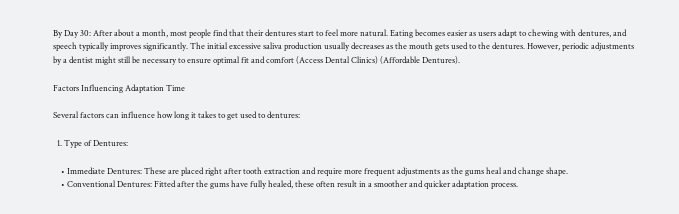By Day 30: After about a month, most people find that their dentures start to feel more natural. Eating becomes easier as users adapt to chewing with dentures, and speech typically improves significantly. The initial excessive saliva production usually decreases as the mouth gets used to the dentures. However, periodic adjustments by a dentist might still be necessary to ensure optimal fit and comfort (Access Dental Clinics) (Affordable Dentures).

Factors Influencing Adaptation Time

Several factors can influence how long it takes to get used to dentures:

  1. Type of Dentures:

    • Immediate Dentures: These are placed right after tooth extraction and require more frequent adjustments as the gums heal and change shape.
    • Conventional Dentures: Fitted after the gums have fully healed, these often result in a smoother and quicker adaptation process.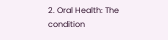2. Oral Health: The condition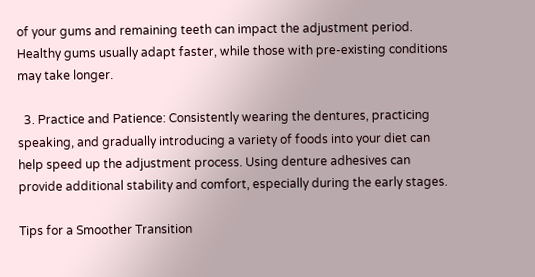of your gums and remaining teeth can impact the adjustment period. Healthy gums usually adapt faster, while those with pre-existing conditions may take longer.

  3. Practice and Patience: Consistently wearing the dentures, practicing speaking, and gradually introducing a variety of foods into your diet can help speed up the adjustment process. Using denture adhesives can provide additional stability and comfort, especially during the early stages.

Tips for a Smoother Transition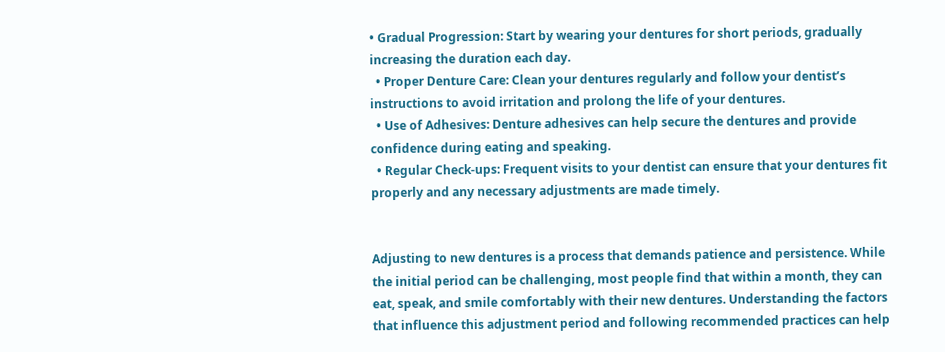• Gradual Progression: Start by wearing your dentures for short periods, gradually increasing the duration each day.
  • Proper Denture Care: Clean your dentures regularly and follow your dentist’s instructions to avoid irritation and prolong the life of your dentures.
  • Use of Adhesives: Denture adhesives can help secure the dentures and provide confidence during eating and speaking.
  • Regular Check-ups: Frequent visits to your dentist can ensure that your dentures fit properly and any necessary adjustments are made timely.


Adjusting to new dentures is a process that demands patience and persistence. While the initial period can be challenging, most people find that within a month, they can eat, speak, and smile comfortably with their new dentures. Understanding the factors that influence this adjustment period and following recommended practices can help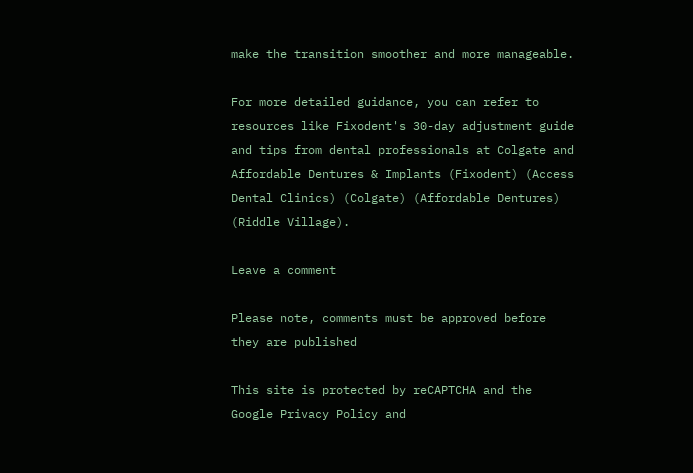make the transition smoother and more manageable.

For more detailed guidance, you can refer to resources like Fixodent's 30-day adjustment guide and tips from dental professionals at Colgate and Affordable Dentures & Implants (Fixodent) (Access Dental Clinics) (Colgate) (Affordable Dentures) (Riddle Village).

Leave a comment

Please note, comments must be approved before they are published

This site is protected by reCAPTCHA and the Google Privacy Policy and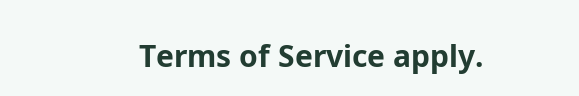Terms of Service apply.